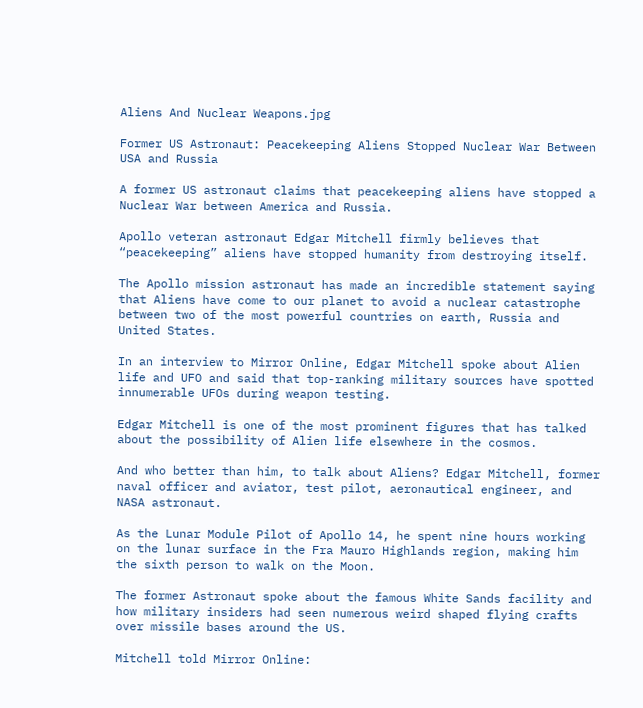Aliens And Nuclear Weapons.jpg

Former US Astronaut: Peacekeeping Aliens Stopped Nuclear War Between USA and Russia

A former US astronaut claims that peacekeeping aliens have stopped a Nuclear War between America and Russia.

Apollo veteran astronaut Edgar Mitchell firmly believes that “peacekeeping” aliens have stopped humanity from destroying itself.

The Apollo mission astronaut has made an incredible statement saying that Aliens have come to our planet to avoid a nuclear catastrophe between two of the most powerful countries on earth, Russia and United States.

In an interview to Mirror Online, Edgar Mitchell spoke about Alien life and UFO and said that top-ranking military sources have spotted innumerable UFOs during weapon testing.

Edgar Mitchell is one of the most prominent figures that has talked about the possibility of Alien life elsewhere in the cosmos.

And who better than him, to talk about Aliens? Edgar Mitchell, former naval officer and aviator, test pilot, aeronautical engineer, and NASA astronaut.

As the Lunar Module Pilot of Apollo 14, he spent nine hours working on the lunar surface in the Fra Mauro Highlands region, making him the sixth person to walk on the Moon.

The former Astronaut spoke about the famous White Sands facility and how military insiders had seen numerous weird shaped flying crafts over missile bases around the US.

Mitchell told Mirror Online: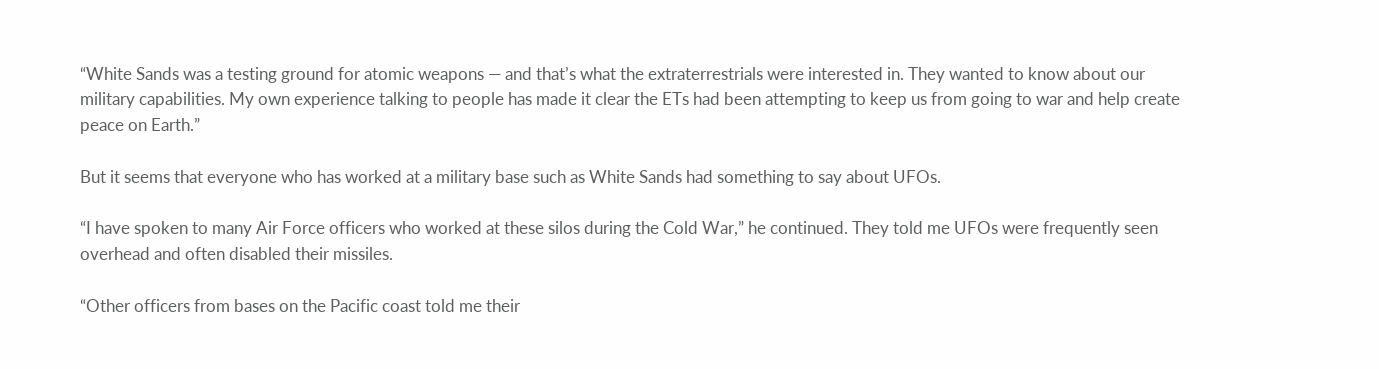“White Sands was a testing ground for atomic weapons — and that’s what the extraterrestrials were interested in. They wanted to know about our military capabilities. My own experience talking to people has made it clear the ETs had been attempting to keep us from going to war and help create peace on Earth.”

But it seems that everyone who has worked at a military base such as White Sands had something to say about UFOs.

“I have spoken to many Air Force officers who worked at these silos during the Cold War,” he continued. They told me UFOs were frequently seen overhead and often disabled their missiles.

“Other officers from bases on the Pacific coast told me their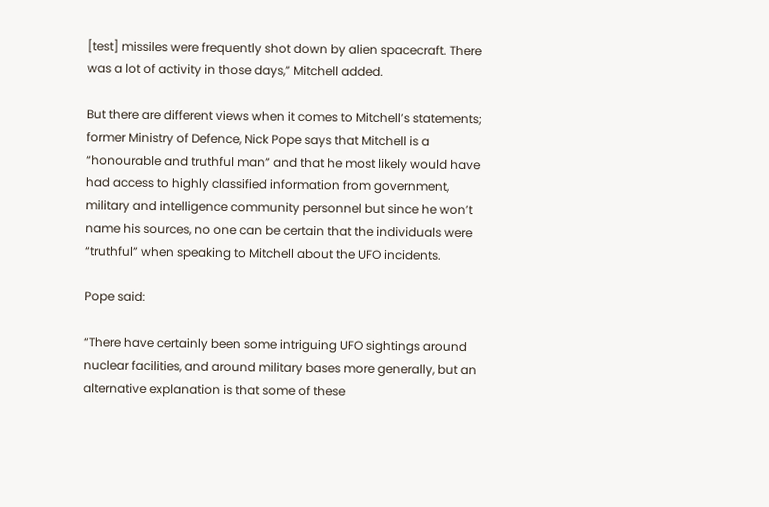[test] missiles were frequently shot down by alien spacecraft. There was a lot of activity in those days,” Mitchell added.

But there are different views when it comes to Mitchell’s statements; former Ministry of Defence, Nick Pope says that Mitchell is a “honourable and truthful man” and that he most likely would have had access to highly classified information from government, military and intelligence community personnel but since he won’t name his sources, no one can be certain that the individuals were “truthful” when speaking to Mitchell about the UFO incidents.

Pope said:

“There have certainly been some intriguing UFO sightings around nuclear facilities, and around military bases more generally, but an alternative explanation is that some of these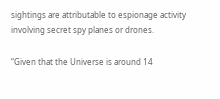sightings are attributable to espionage activity involving secret spy planes or drones.

“Given that the Universe is around 14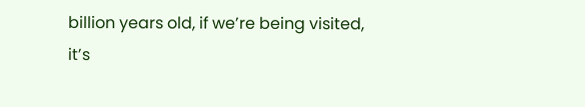billion years old, if we’re being visited, it’s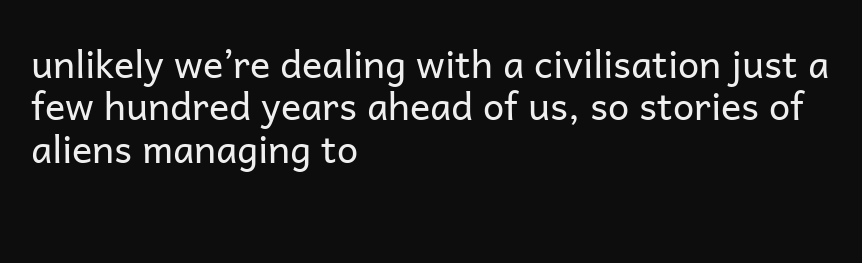unlikely we’re dealing with a civilisation just a few hundred years ahead of us, so stories of aliens managing to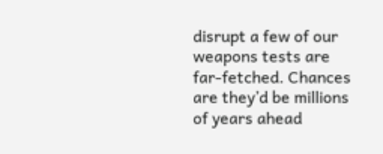disrupt a few of our weapons tests are far-fetched. Chances are they’d be millions of years ahead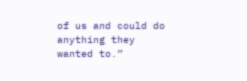of us and could do anything they wanted to.”